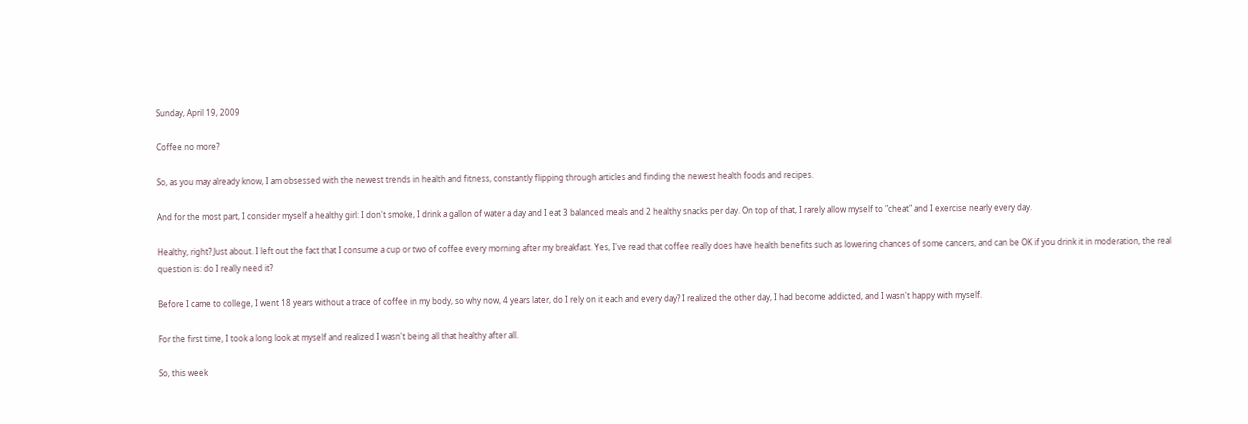Sunday, April 19, 2009

Coffee no more?

So, as you may already know, I am obsessed with the newest trends in health and fitness, constantly flipping through articles and finding the newest health foods and recipes.

And for the most part, I consider myself a healthy girl: I don't smoke, I drink a gallon of water a day and I eat 3 balanced meals and 2 healthy snacks per day. On top of that, I rarely allow myself to "cheat" and I exercise nearly every day.

Healthy, right? Just about. I left out the fact that I consume a cup or two of coffee every morning after my breakfast. Yes, I've read that coffee really does have health benefits such as lowering chances of some cancers, and can be OK if you drink it in moderation, the real question is: do I really need it?

Before I came to college, I went 18 years without a trace of coffee in my body, so why now, 4 years later, do I rely on it each and every day? I realized the other day, I had become addicted, and I wasn't happy with myself.

For the first time, I took a long look at myself and realized I wasn't being all that healthy after all.

So, this week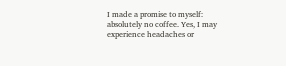I made a promise to myself: absolutely no coffee. Yes, I may experience headaches or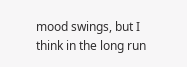mood swings, but I think in the long run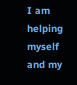I am helping myself and my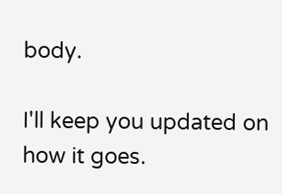body.

I'll keep you updated on how it goes.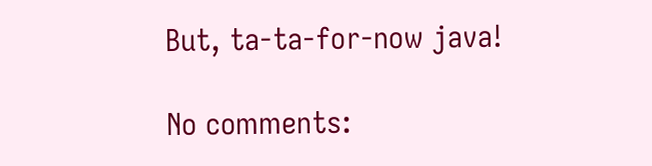But, ta-ta-for-now java!

No comments: